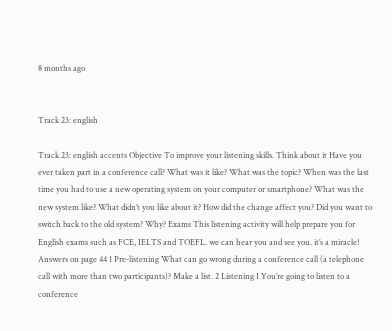8 months ago


Track 23: english

Track 23: english accents Objective To improve your listening skills. Think about it Have you ever taken part in a conference call? What was it like? What was the topic? When was the last time you had to use a new operating system on your computer or smartphone? What was the new system like? What didn’t you like about it? How did the change affect you? Did you want to switch back to the old system? Why? Exams This listening activity will help prepare you for English exams such as FCE, IELTS and TOEFL. we can hear you and see you. it’s a miracle! Answers on page 44 1 Pre-listening What can go wrong during a conference call (a telephone call with more than two participants)? Make a list. 2 Listening I You’re going to listen to a conference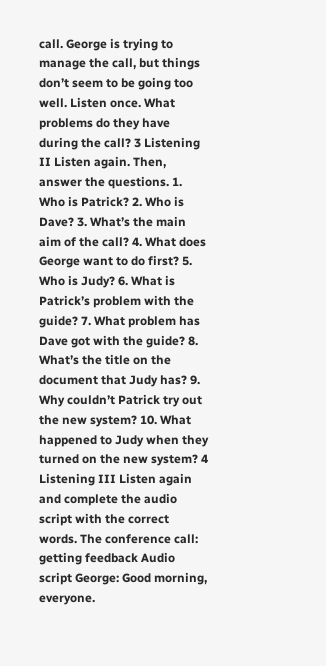call. George is trying to manage the call, but things don’t seem to be going too well. Listen once. What problems do they have during the call? 3 Listening II Listen again. Then, answer the questions. 1. Who is Patrick? 2. Who is Dave? 3. What’s the main aim of the call? 4. What does George want to do first? 5. Who is Judy? 6. What is Patrick’s problem with the guide? 7. What problem has Dave got with the guide? 8. What’s the title on the document that Judy has? 9. Why couldn’t Patrick try out the new system? 10. What happened to Judy when they turned on the new system? 4 Listening III Listen again and complete the audio script with the correct words. The conference call: getting feedback Audio script George: Good morning, everyone.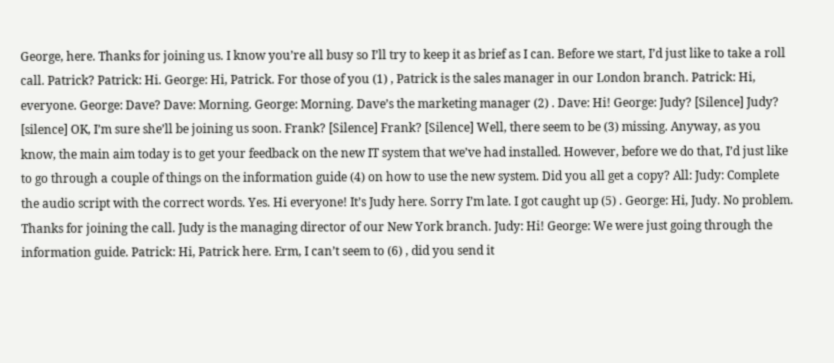George, here. Thanks for joining us. I know you’re all busy so I’ll try to keep it as brief as I can. Before we start, I’d just like to take a roll call. Patrick? Patrick: Hi. George: Hi, Patrick. For those of you (1) , Patrick is the sales manager in our London branch. Patrick: Hi, everyone. George: Dave? Dave: Morning. George: Morning. Dave’s the marketing manager (2) . Dave: Hi! George: Judy? [Silence] Judy? [silence] OK, I’m sure she’ll be joining us soon. Frank? [Silence] Frank? [Silence] Well, there seem to be (3) missing. Anyway, as you know, the main aim today is to get your feedback on the new IT system that we’ve had installed. However, before we do that, I’d just like to go through a couple of things on the information guide (4) on how to use the new system. Did you all get a copy? All: Judy: Complete the audio script with the correct words. Yes. Hi everyone! It’s Judy here. Sorry I’m late. I got caught up (5) . George: Hi, Judy. No problem. Thanks for joining the call. Judy is the managing director of our New York branch. Judy: Hi! George: We were just going through the information guide. Patrick: Hi, Patrick here. Erm, I can’t seem to (6) , did you send it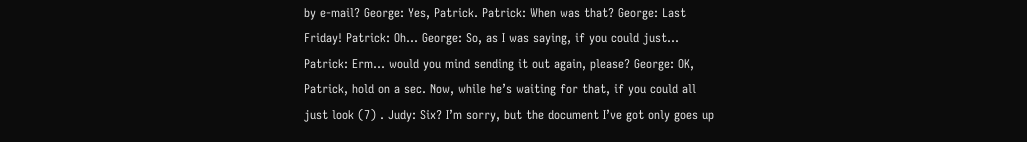by e-mail? George: Yes, Patrick. Patrick: When was that? George: Last Friday! Patrick: Oh… George: So, as I was saying, if you could just... Patrick: Erm... would you mind sending it out again, please? George: OK, Patrick, hold on a sec. Now, while he’s waiting for that, if you could all just look (7) . Judy: Six? I’m sorry, but the document I’ve got only goes up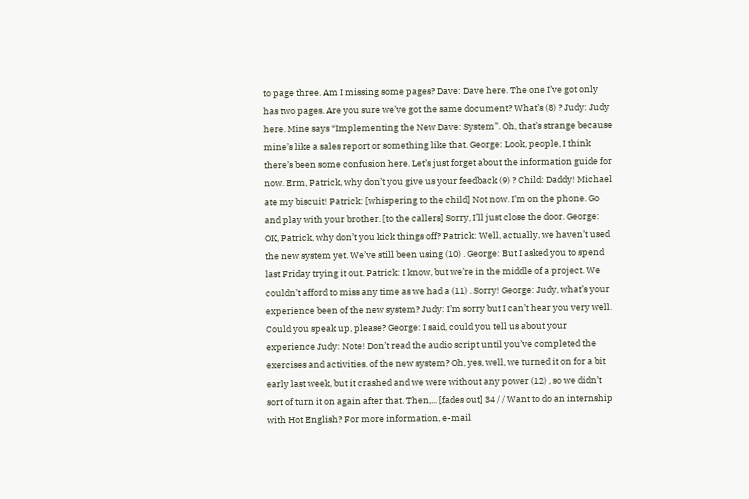to page three. Am I missing some pages? Dave: Dave here. The one I’ve got only has two pages. Are you sure we’ve got the same document? What’s (8) ? Judy: Judy here. Mine says “Implementing the New Dave: System”. Oh, that’s strange because mine’s like a sales report or something like that. George: Look, people, I think there’s been some confusion here. Let’s just forget about the information guide for now. Erm, Patrick, why don’t you give us your feedback (9) ? Child: Daddy! Michael ate my biscuit! Patrick: [whispering to the child] Not now. I’m on the phone. Go and play with your brother. [to the callers] Sorry, I’ll just close the door. George: OK, Patrick, why don’t you kick things off? Patrick: Well, actually, we haven’t used the new system yet. We’ve still been using (10) . George: But I asked you to spend last Friday trying it out. Patrick: I know, but we’re in the middle of a project. We couldn’t afford to miss any time as we had a (11) . Sorry! George: Judy, what’s your experience been of the new system? Judy: I’m sorry but I can’t hear you very well. Could you speak up, please? George: I said, could you tell us about your experience Judy: Note! Don’t read the audio script until you’ve completed the exercises and activities. of the new system? Oh, yes, well, we turned it on for a bit early last week, but it crashed and we were without any power (12) , so we didn’t sort of turn it on again after that. Then,... [fades out] 34 / / Want to do an internship with Hot English? For more information, e-mail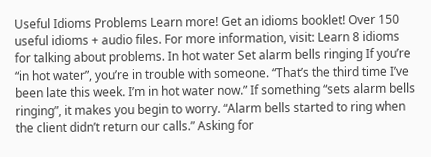Useful Idioms Problems Learn more! Get an idioms booklet! Over 150 useful idioms + audio files. For more information, visit: Learn 8 idioms for talking about problems. In hot water Set alarm bells ringing If you’re “in hot water”, you’re in trouble with someone. “That’s the third time I’ve been late this week. I’m in hot water now.” If something “sets alarm bells ringing”, it makes you begin to worry. “Alarm bells started to ring when the client didn’t return our calls.” Asking for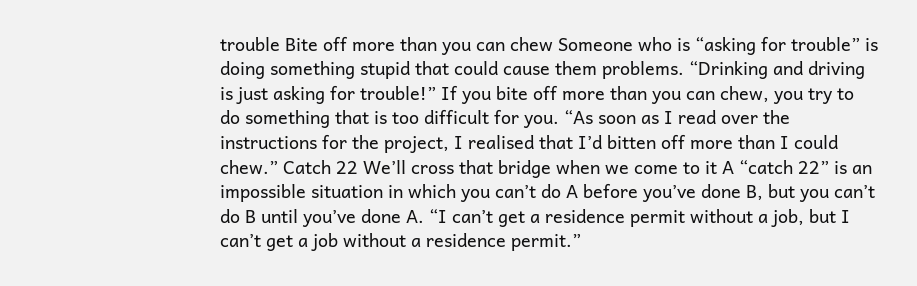trouble Bite off more than you can chew Someone who is “asking for trouble” is doing something stupid that could cause them problems. “Drinking and driving is just asking for trouble!” If you bite off more than you can chew, you try to do something that is too difficult for you. “As soon as I read over the instructions for the project, I realised that I’d bitten off more than I could chew.” Catch 22 We’ll cross that bridge when we come to it A “catch 22” is an impossible situation in which you can’t do A before you’ve done B, but you can’t do B until you’ve done A. “I can’t get a residence permit without a job, but I can’t get a job without a residence permit.”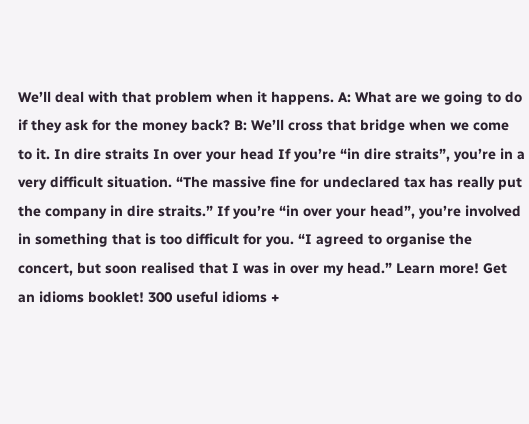We’ll deal with that problem when it happens. A: What are we going to do if they ask for the money back? B: We’ll cross that bridge when we come to it. In dire straits In over your head If you’re “in dire straits”, you’re in a very difficult situation. “The massive fine for undeclared tax has really put the company in dire straits.” If you’re “in over your head”, you’re involved in something that is too difficult for you. “I agreed to organise the concert, but soon realised that I was in over my head.” Learn more! Get an idioms booklet! 300 useful idioms +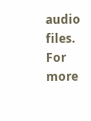audio files. For more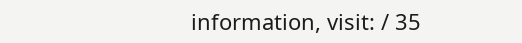information, visit: / 35